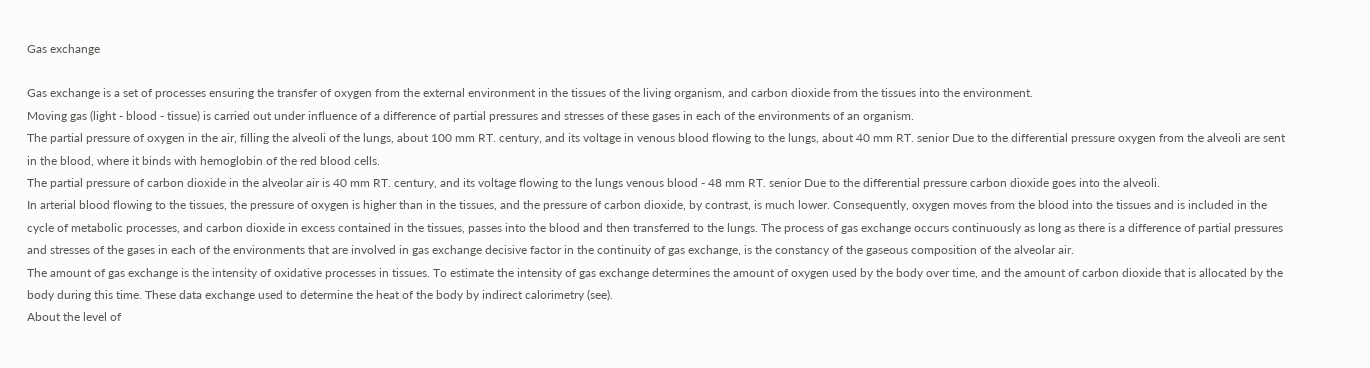Gas exchange

Gas exchange is a set of processes ensuring the transfer of oxygen from the external environment in the tissues of the living organism, and carbon dioxide from the tissues into the environment.
Moving gas (light - blood - tissue) is carried out under influence of a difference of partial pressures and stresses of these gases in each of the environments of an organism.
The partial pressure of oxygen in the air, filling the alveoli of the lungs, about 100 mm RT. century, and its voltage in venous blood flowing to the lungs, about 40 mm RT. senior Due to the differential pressure oxygen from the alveoli are sent in the blood, where it binds with hemoglobin of the red blood cells.
The partial pressure of carbon dioxide in the alveolar air is 40 mm RT. century, and its voltage flowing to the lungs venous blood - 48 mm RT. senior Due to the differential pressure carbon dioxide goes into the alveoli.
In arterial blood flowing to the tissues, the pressure of oxygen is higher than in the tissues, and the pressure of carbon dioxide, by contrast, is much lower. Consequently, oxygen moves from the blood into the tissues and is included in the cycle of metabolic processes, and carbon dioxide in excess contained in the tissues, passes into the blood and then transferred to the lungs. The process of gas exchange occurs continuously as long as there is a difference of partial pressures and stresses of the gases in each of the environments that are involved in gas exchange decisive factor in the continuity of gas exchange, is the constancy of the gaseous composition of the alveolar air.
The amount of gas exchange is the intensity of oxidative processes in tissues. To estimate the intensity of gas exchange determines the amount of oxygen used by the body over time, and the amount of carbon dioxide that is allocated by the body during this time. These data exchange used to determine the heat of the body by indirect calorimetry (see).
About the level of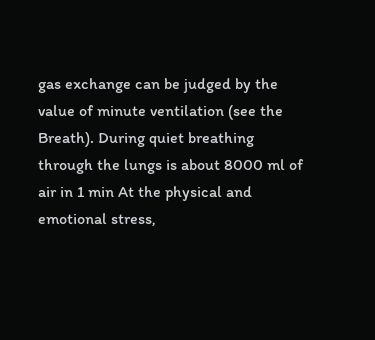gas exchange can be judged by the value of minute ventilation (see the Breath). During quiet breathing through the lungs is about 8000 ml of air in 1 min At the physical and emotional stress,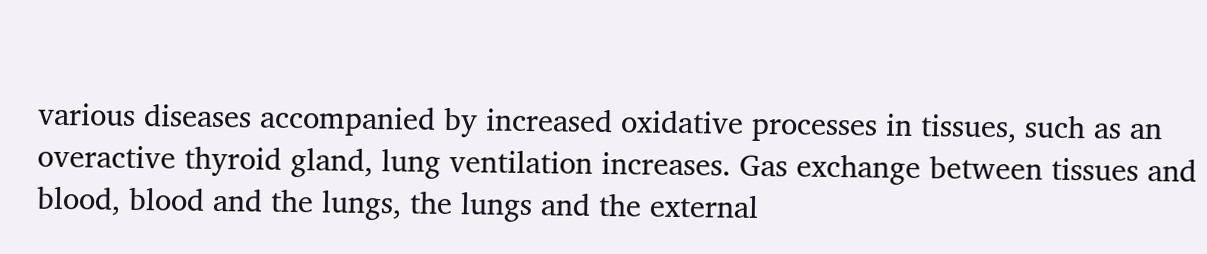various diseases accompanied by increased oxidative processes in tissues, such as an overactive thyroid gland, lung ventilation increases. Gas exchange between tissues and blood, blood and the lungs, the lungs and the external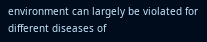environment can largely be violated for different diseases of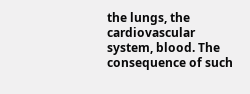the lungs, the cardiovascular system, blood. The consequence of such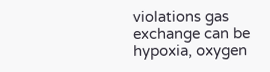violations gas exchange can be hypoxia, oxygen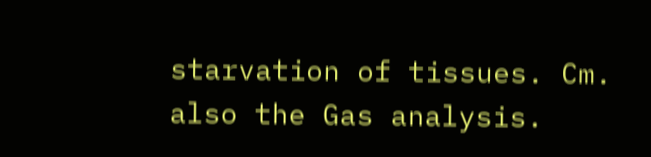starvation of tissues. Cm. also the Gas analysis.